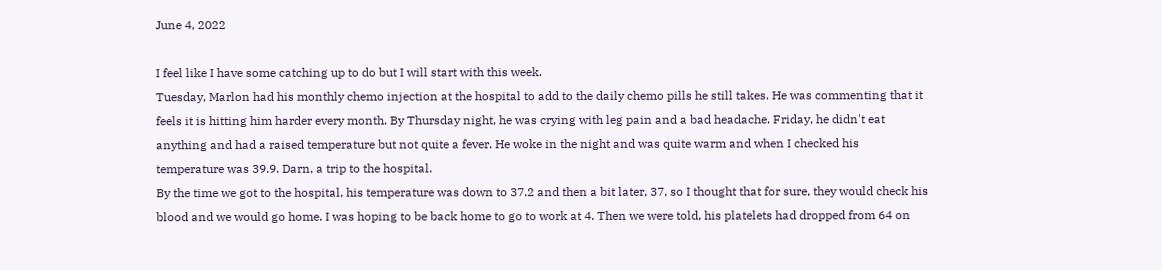June 4, 2022

I feel like I have some catching up to do but I will start with this week.
Tuesday, Marlon had his monthly chemo injection at the hospital to add to the daily chemo pills he still takes. He was commenting that it feels it is hitting him harder every month. By Thursday night, he was crying with leg pain and a bad headache. Friday, he didn't eat anything and had a raised temperature but not quite a fever. He woke in the night and was quite warm and when I checked his temperature was 39.9. Darn, a trip to the hospital.
By the time we got to the hospital, his temperature was down to 37.2 and then a bit later, 37, so I thought that for sure, they would check his blood and we would go home. I was hoping to be back home to go to work at 4. Then we were told, his platelets had dropped from 64 on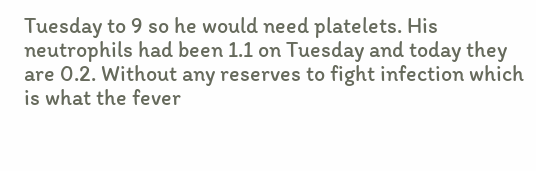Tuesday to 9 so he would need platelets. His neutrophils had been 1.1 on Tuesday and today they are 0.2. Without any reserves to fight infection which is what the fever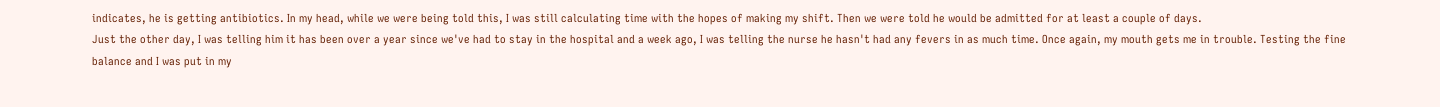indicates, he is getting antibiotics. In my head, while we were being told this, I was still calculating time with the hopes of making my shift. Then we were told he would be admitted for at least a couple of days.
Just the other day, I was telling him it has been over a year since we've had to stay in the hospital and a week ago, I was telling the nurse he hasn't had any fevers in as much time. Once again, my mouth gets me in trouble. Testing the fine balance and I was put in my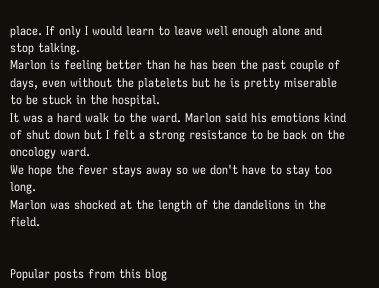place. If only I would learn to leave well enough alone and stop talking.
Marlon is feeling better than he has been the past couple of days, even without the platelets but he is pretty miserable to be stuck in the hospital.
It was a hard walk to the ward. Marlon said his emotions kind of shut down but I felt a strong resistance to be back on the oncology ward.
We hope the fever stays away so we don't have to stay too long.
Marlon was shocked at the length of the dandelions in the field.


Popular posts from this blog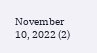November 10, 2022 (2)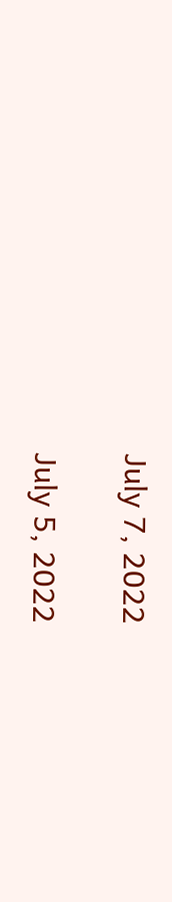July 7, 2022

July 5, 2022